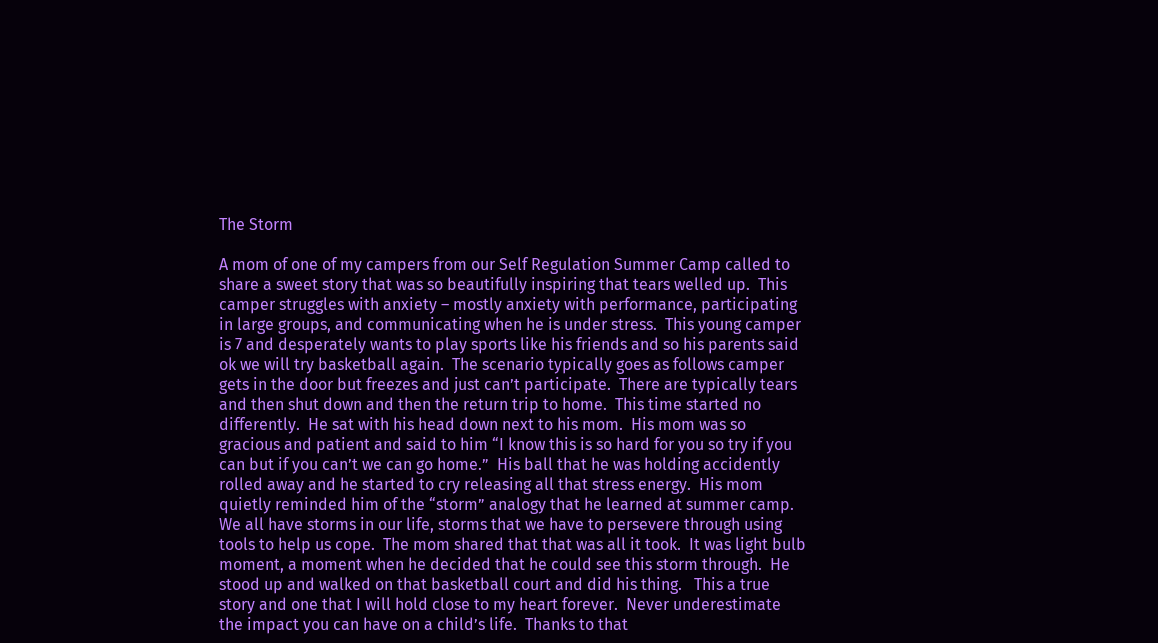The Storm

A mom of one of my campers from our Self Regulation Summer Camp called to share a sweet story that was so beautifully inspiring that tears welled up.  This camper struggles with anxiety – mostly anxiety with performance, participating in large groups, and communicating when he is under stress.  This young camper is 7 and desperately wants to play sports like his friends and so his parents said ok we will try basketball again.  The scenario typically goes as follows camper gets in the door but freezes and just can’t participate.  There are typically tears and then shut down and then the return trip to home.  This time started no differently.  He sat with his head down next to his mom.  His mom was so gracious and patient and said to him “I know this is so hard for you so try if you can but if you can’t we can go home.”  His ball that he was holding accidently rolled away and he started to cry releasing all that stress energy.  His mom quietly reminded him of the “storm” analogy that he learned at summer camp.  We all have storms in our life, storms that we have to persevere through using tools to help us cope.  The mom shared that that was all it took.  It was light bulb moment, a moment when he decided that he could see this storm through.  He stood up and walked on that basketball court and did his thing.   This a true story and one that I will hold close to my heart forever.  Never underestimate the impact you can have on a child’s life.  Thanks to that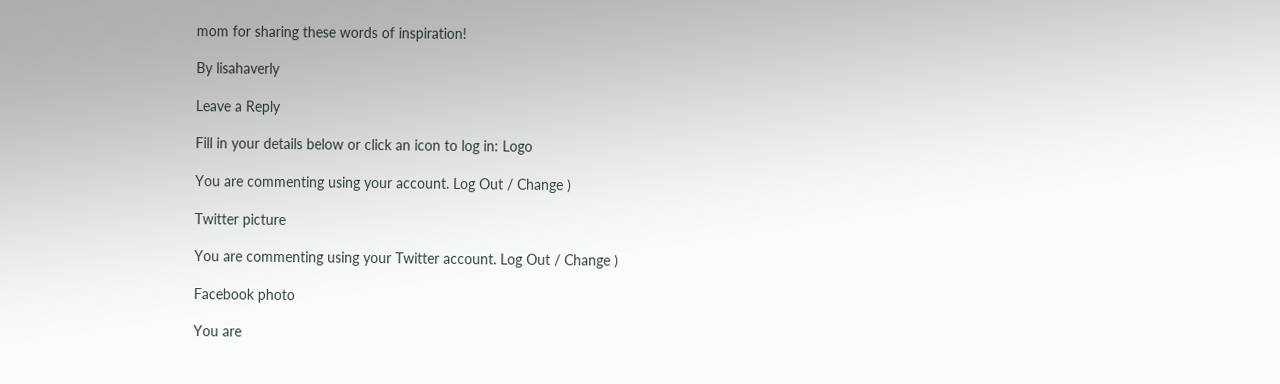mom for sharing these words of inspiration!

By lisahaverly

Leave a Reply

Fill in your details below or click an icon to log in: Logo

You are commenting using your account. Log Out / Change )

Twitter picture

You are commenting using your Twitter account. Log Out / Change )

Facebook photo

You are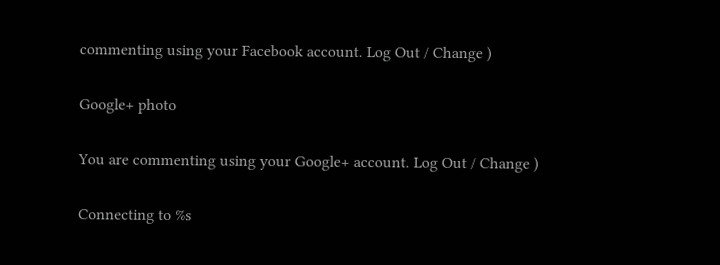commenting using your Facebook account. Log Out / Change )

Google+ photo

You are commenting using your Google+ account. Log Out / Change )

Connecting to %s